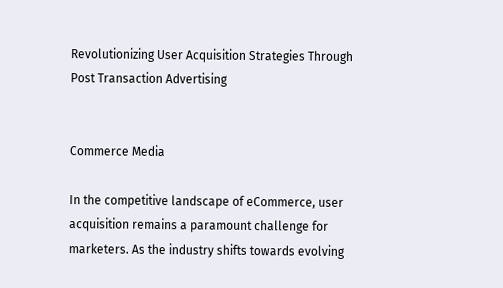Revolutionizing User Acquisition Strategies Through Post Transaction Advertising


Commerce Media

In the competitive landscape of eCommerce, user acquisition remains a paramount challenge for marketers. As the industry shifts towards evolving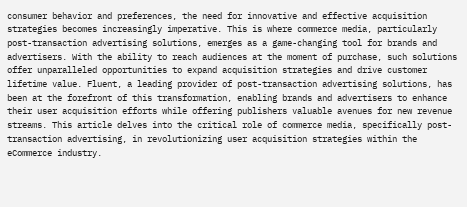consumer behavior and preferences, the need for innovative and effective acquisition strategies becomes increasingly imperative. This is where commerce media, particularly post-transaction advertising solutions, emerges as a game-changing tool for brands and advertisers. With the ability to reach audiences at the moment of purchase, such solutions offer unparalleled opportunities to expand acquisition strategies and drive customer lifetime value. Fluent, a leading provider of post-transaction advertising solutions, has been at the forefront of this transformation, enabling brands and advertisers to enhance their user acquisition efforts while offering publishers valuable avenues for new revenue streams. This article delves into the critical role of commerce media, specifically post-transaction advertising, in revolutionizing user acquisition strategies within the eCommerce industry.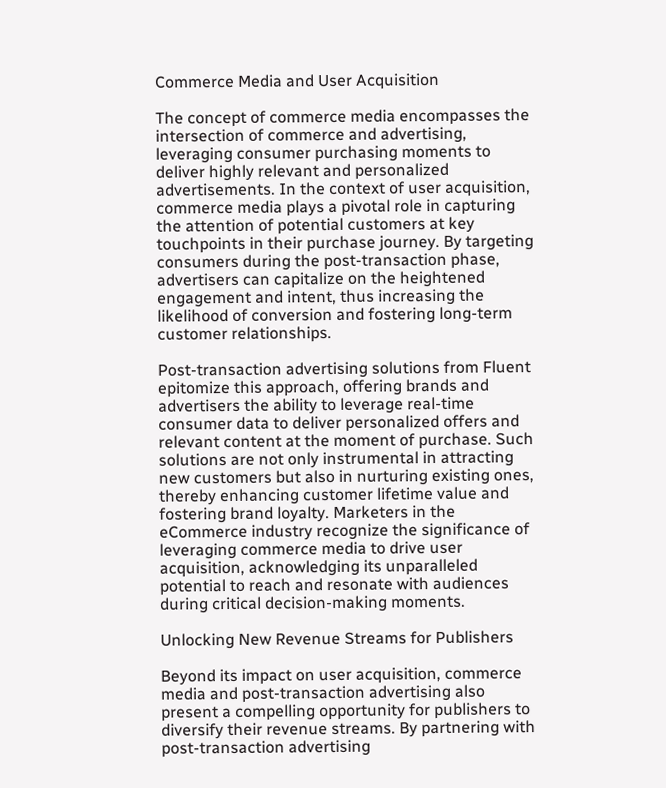Commerce Media and User Acquisition

The concept of commerce media encompasses the intersection of commerce and advertising, leveraging consumer purchasing moments to deliver highly relevant and personalized advertisements. In the context of user acquisition, commerce media plays a pivotal role in capturing the attention of potential customers at key touchpoints in their purchase journey. By targeting consumers during the post-transaction phase, advertisers can capitalize on the heightened engagement and intent, thus increasing the likelihood of conversion and fostering long-term customer relationships.

Post-transaction advertising solutions from Fluent epitomize this approach, offering brands and advertisers the ability to leverage real-time consumer data to deliver personalized offers and relevant content at the moment of purchase. Such solutions are not only instrumental in attracting new customers but also in nurturing existing ones, thereby enhancing customer lifetime value and fostering brand loyalty. Marketers in the eCommerce industry recognize the significance of leveraging commerce media to drive user acquisition, acknowledging its unparalleled potential to reach and resonate with audiences during critical decision-making moments.

Unlocking New Revenue Streams for Publishers

Beyond its impact on user acquisition, commerce media and post-transaction advertising also present a compelling opportunity for publishers to diversify their revenue streams. By partnering with post-transaction advertising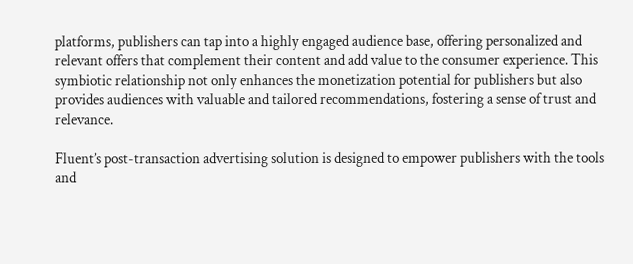platforms, publishers can tap into a highly engaged audience base, offering personalized and relevant offers that complement their content and add value to the consumer experience. This symbiotic relationship not only enhances the monetization potential for publishers but also provides audiences with valuable and tailored recommendations, fostering a sense of trust and relevance.

Fluent’s post-transaction advertising solution is designed to empower publishers with the tools and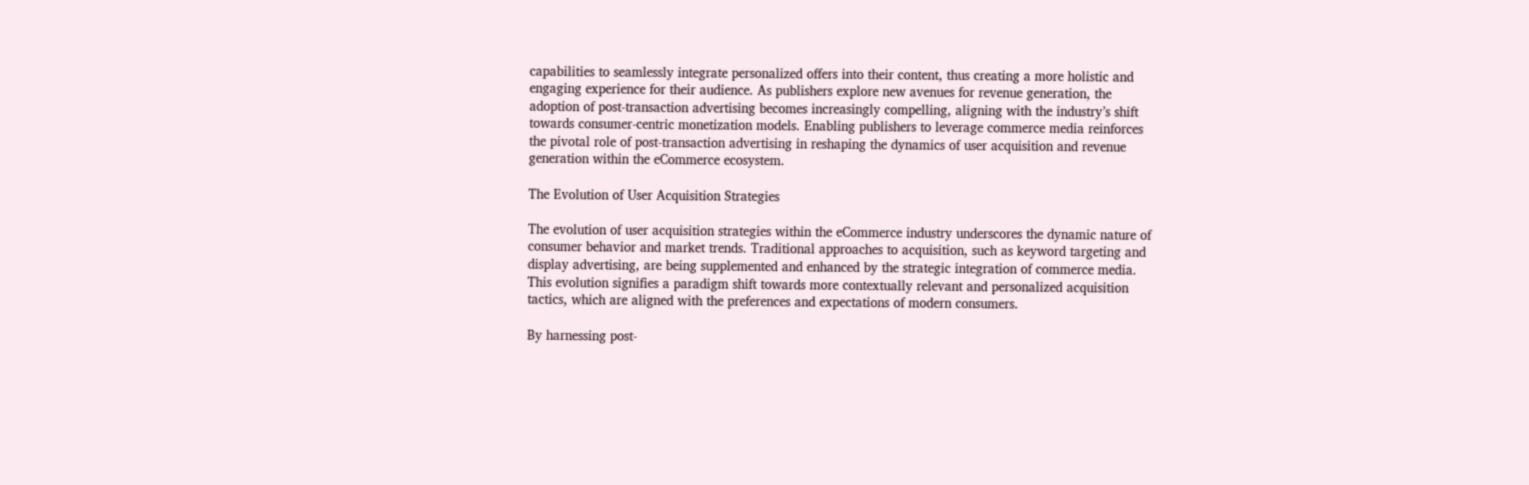capabilities to seamlessly integrate personalized offers into their content, thus creating a more holistic and engaging experience for their audience. As publishers explore new avenues for revenue generation, the adoption of post-transaction advertising becomes increasingly compelling, aligning with the industry’s shift towards consumer-centric monetization models. Enabling publishers to leverage commerce media reinforces the pivotal role of post-transaction advertising in reshaping the dynamics of user acquisition and revenue generation within the eCommerce ecosystem.

The Evolution of User Acquisition Strategies

The evolution of user acquisition strategies within the eCommerce industry underscores the dynamic nature of consumer behavior and market trends. Traditional approaches to acquisition, such as keyword targeting and display advertising, are being supplemented and enhanced by the strategic integration of commerce media. This evolution signifies a paradigm shift towards more contextually relevant and personalized acquisition tactics, which are aligned with the preferences and expectations of modern consumers.

By harnessing post-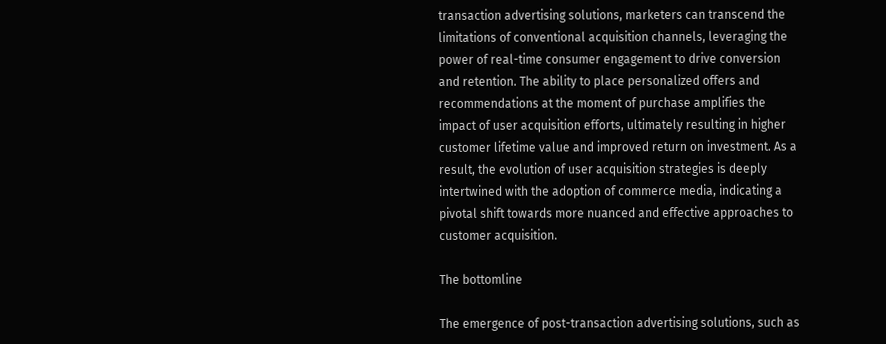transaction advertising solutions, marketers can transcend the limitations of conventional acquisition channels, leveraging the power of real-time consumer engagement to drive conversion and retention. The ability to place personalized offers and recommendations at the moment of purchase amplifies the impact of user acquisition efforts, ultimately resulting in higher customer lifetime value and improved return on investment. As a result, the evolution of user acquisition strategies is deeply intertwined with the adoption of commerce media, indicating a pivotal shift towards more nuanced and effective approaches to customer acquisition.

The bottomline

The emergence of post-transaction advertising solutions, such as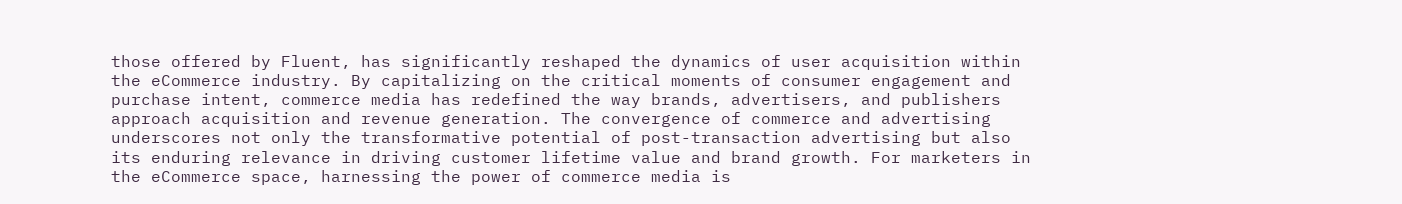those offered by Fluent, has significantly reshaped the dynamics of user acquisition within the eCommerce industry. By capitalizing on the critical moments of consumer engagement and purchase intent, commerce media has redefined the way brands, advertisers, and publishers approach acquisition and revenue generation. The convergence of commerce and advertising underscores not only the transformative potential of post-transaction advertising but also its enduring relevance in driving customer lifetime value and brand growth. For marketers in the eCommerce space, harnessing the power of commerce media is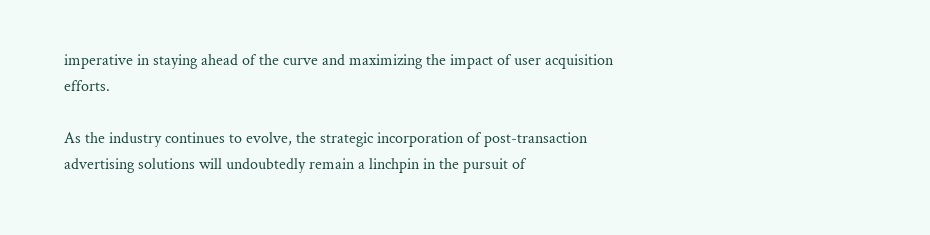imperative in staying ahead of the curve and maximizing the impact of user acquisition efforts.

As the industry continues to evolve, the strategic incorporation of post-transaction advertising solutions will undoubtedly remain a linchpin in the pursuit of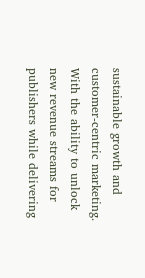sustainable growth and customer-centric marketing. With the ability to unlock new revenue streams for publishers while delivering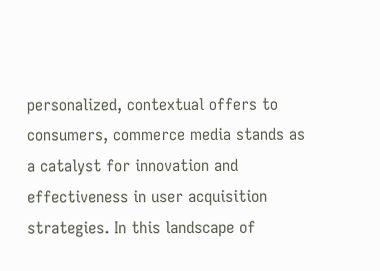personalized, contextual offers to consumers, commerce media stands as a catalyst for innovation and effectiveness in user acquisition strategies. In this landscape of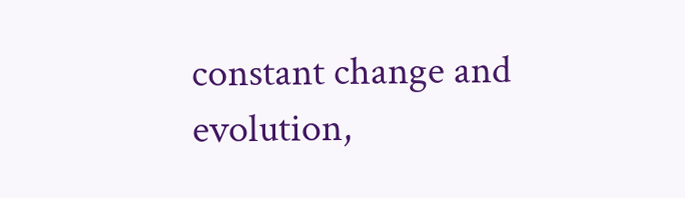constant change and evolution,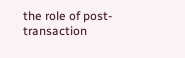the role of post-transaction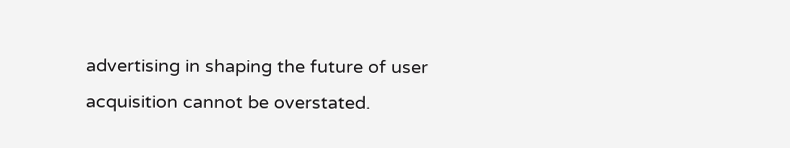advertising in shaping the future of user acquisition cannot be overstated.